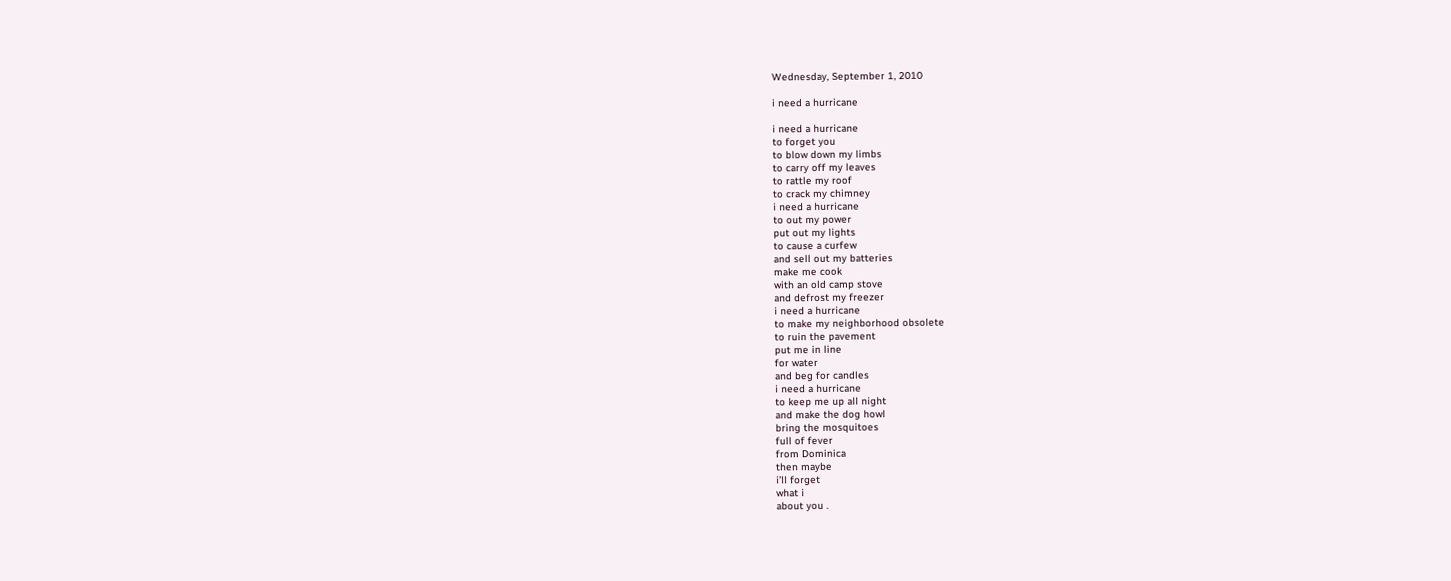Wednesday, September 1, 2010

i need a hurricane

i need a hurricane
to forget you
to blow down my limbs
to carry off my leaves
to rattle my roof
to crack my chimney
i need a hurricane
to out my power
put out my lights
to cause a curfew
and sell out my batteries
make me cook
with an old camp stove
and defrost my freezer
i need a hurricane
to make my neighborhood obsolete
to ruin the pavement
put me in line
for water
and beg for candles
i need a hurricane
to keep me up all night
and make the dog howl
bring the mosquitoes
full of fever
from Dominica
then maybe
i’ll forget
what i
about you .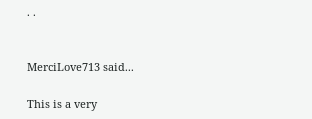. .


MerciLove713 said...

This is a very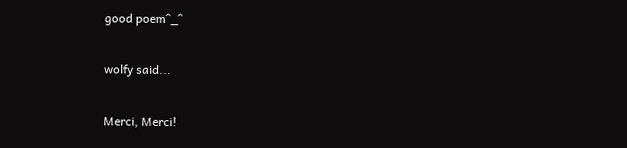good poem^_^

wolfy said...

Merci, Merci!